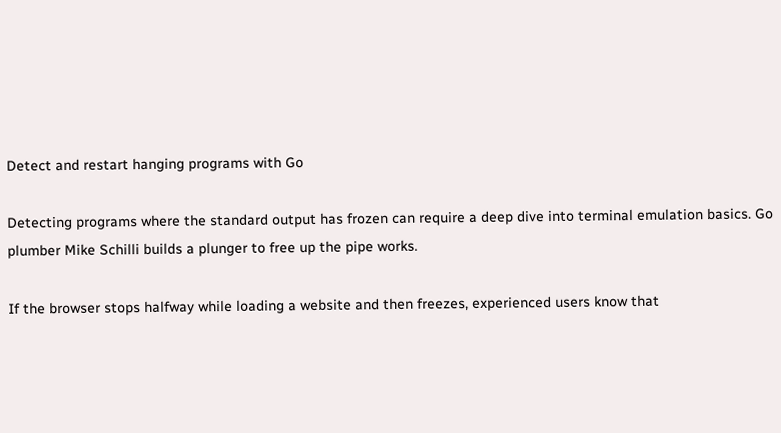Detect and restart hanging programs with Go

Detecting programs where the standard output has frozen can require a deep dive into terminal emulation basics. Go plumber Mike Schilli builds a plunger to free up the pipe works.

If the browser stops halfway while loading a website and then freezes, experienced users know that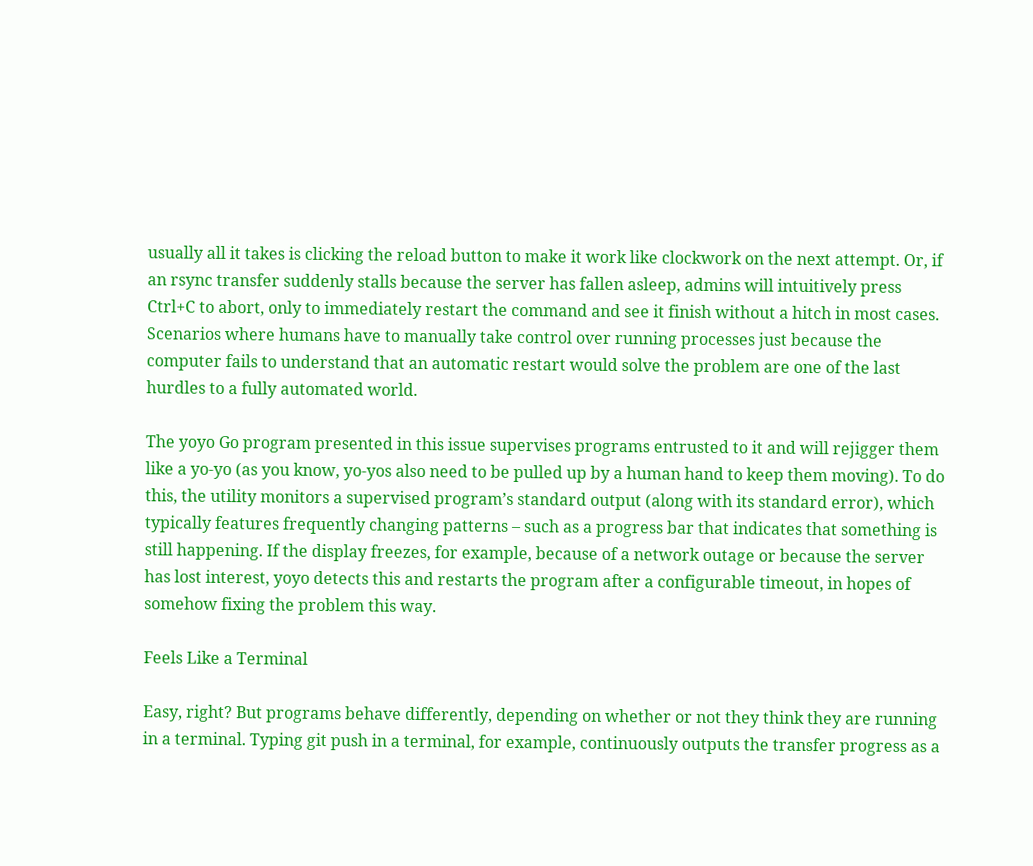usually all it takes is clicking the reload button to make it work like clockwork on the next attempt. Or, if an rsync transfer suddenly stalls because the server has fallen asleep, admins will intuitively press Ctrl+C to abort, only to immediately restart the command and see it finish without a hitch in most cases. Scenarios where humans have to manually take control over running processes just because the computer fails to understand that an automatic restart would solve the problem are one of the last hurdles to a fully automated world.

The yoyo Go program presented in this issue supervises programs entrusted to it and will rejigger them like a yo-yo (as you know, yo-yos also need to be pulled up by a human hand to keep them moving). To do this, the utility monitors a supervised program’s standard output (along with its standard error), which typically features frequently changing patterns – such as a progress bar that indicates that something is still happening. If the display freezes, for example, because of a network outage or because the server has lost interest, yoyo detects this and restarts the program after a configurable timeout, in hopes of somehow fixing the problem this way.

Feels Like a Terminal

Easy, right? But programs behave differently, depending on whether or not they think they are running in a terminal. Typing git push in a terminal, for example, continuously outputs the transfer progress as a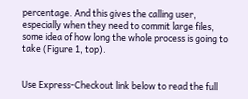percentage. And this gives the calling user, especially when they need to commit large files, some idea of how long the whole process is going to take (Figure 1, top).


Use Express-Checkout link below to read the full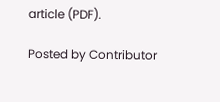article (PDF).

Posted by Contributor